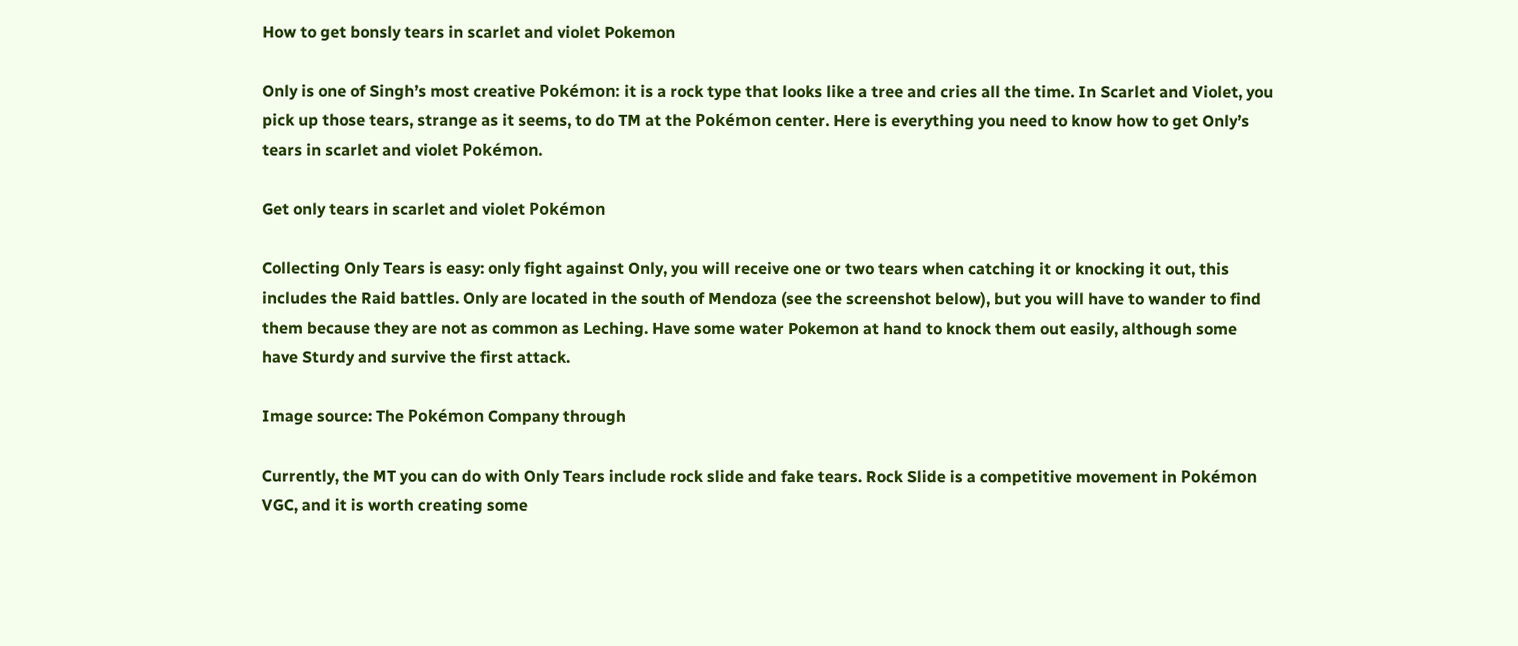How to get bonsly tears in scarlet and violet Pokemon

Only is one of Singh’s most creative Pokémon: it is a rock type that looks like a tree and cries all the time. In Scarlet and Violet, you pick up those tears, strange as it seems, to do TM at the Pokémon center. Here is everything you need to know how to get Only’s tears in scarlet and violet Pokémon.

Get only tears in scarlet and violet Pokémon

Collecting Only Tears is easy: only fight against Only, you will receive one or two tears when catching it or knocking it out, this includes the Raid battles. Only are located in the south of Mendoza (see the screenshot below), but you will have to wander to find them because they are not as common as Leching. Have some water Pokemon at hand to knock them out easily, although some have Sturdy and survive the first attack.

Image source: The Pokémon Company through

Currently, the MT you can do with Only Tears include rock slide and fake tears. Rock Slide is a competitive movement in Pokémon VGC, and it is worth creating some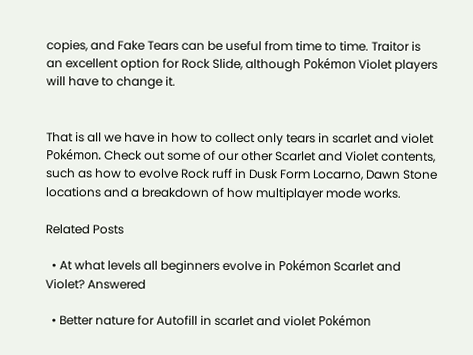copies, and Fake Tears can be useful from time to time. Traitor is an excellent option for Rock Slide, although Pokémon Violet players will have to change it.


That is all we have in how to collect only tears in scarlet and violet Pokémon. Check out some of our other Scarlet and Violet contents, such as how to evolve Rock ruff in Dusk Form Locarno, Dawn Stone locations and a breakdown of how multiplayer mode works.

Related Posts

  • At what levels all beginners evolve in Pokémon Scarlet and Violet? Answered

  • Better nature for Autofill in scarlet and violet Pokémon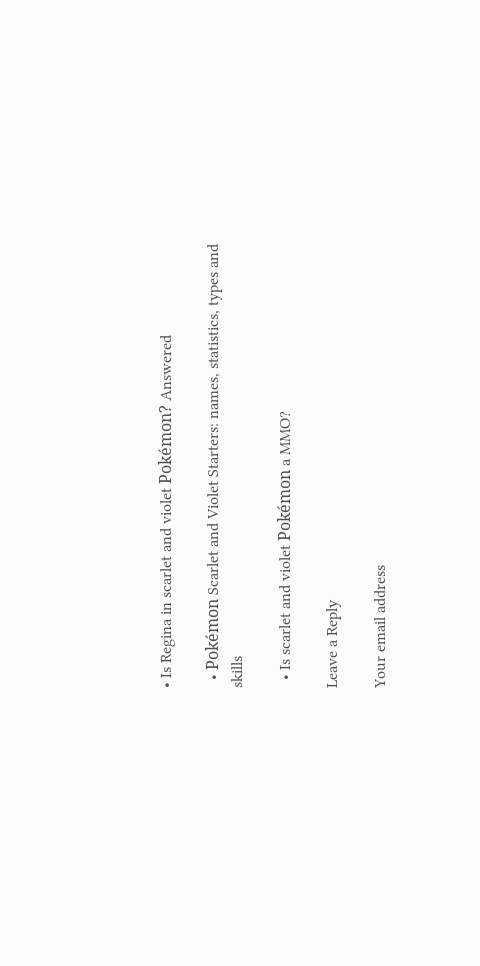• Is Regina in scarlet and violet Pokémon? Answered

  • Pokémon Scarlet and Violet Starters: names, statistics, types and skills

  • Is scarlet and violet Pokémon a MMO?

Leave a Reply

Your email address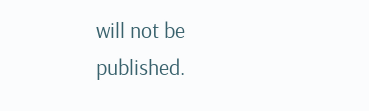will not be published.